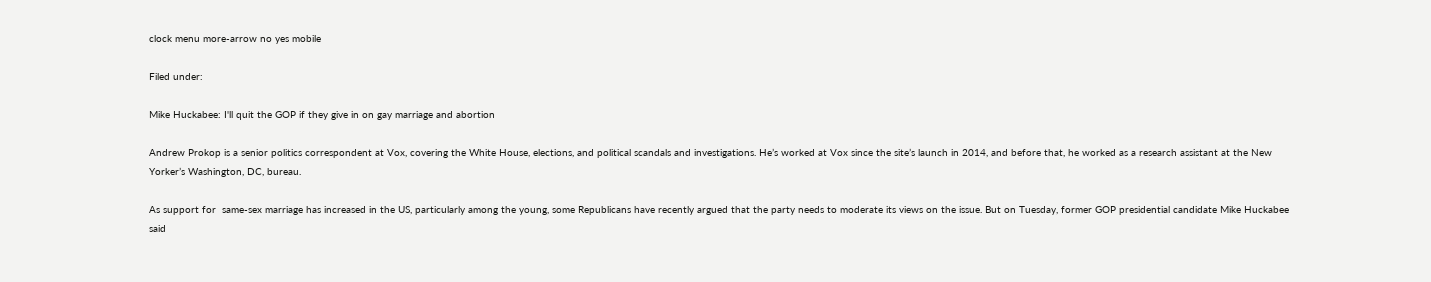clock menu more-arrow no yes mobile

Filed under:

Mike Huckabee: I'll quit the GOP if they give in on gay marriage and abortion

Andrew Prokop is a senior politics correspondent at Vox, covering the White House, elections, and political scandals and investigations. He’s worked at Vox since the site’s launch in 2014, and before that, he worked as a research assistant at the New Yorker’s Washington, DC, bureau.

As support for  same-sex marriage has increased in the US, particularly among the young, some Republicans have recently argued that the party needs to moderate its views on the issue. But on Tuesday, former GOP presidential candidate Mike Huckabee said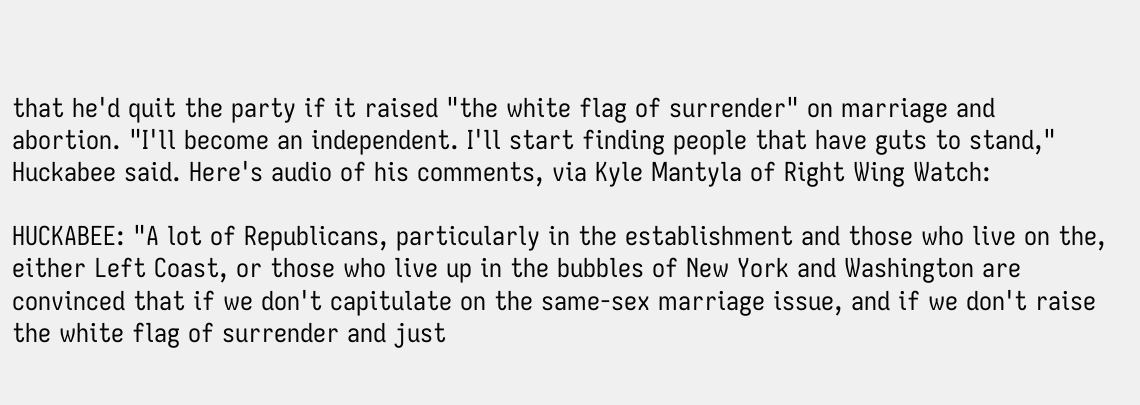that he'd quit the party if it raised "the white flag of surrender" on marriage and abortion. "I'll become an independent. I'll start finding people that have guts to stand," Huckabee said. Here's audio of his comments, via Kyle Mantyla of Right Wing Watch:

HUCKABEE: "A lot of Republicans, particularly in the establishment and those who live on the, either Left Coast, or those who live up in the bubbles of New York and Washington are convinced that if we don't capitulate on the same-sex marriage issue, and if we don't raise the white flag of surrender and just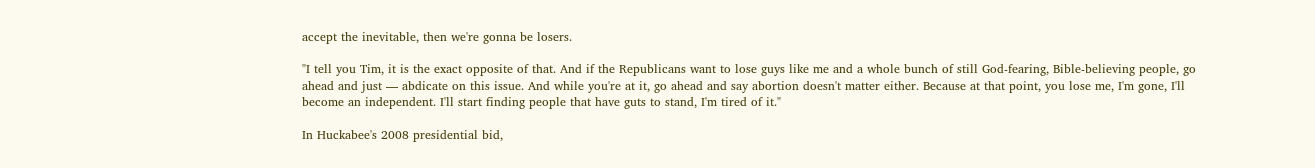accept the inevitable, then we're gonna be losers.

"I tell you Tim, it is the exact opposite of that. And if the Republicans want to lose guys like me and a whole bunch of still God-fearing, Bible-believing people, go ahead and just — abdicate on this issue. And while you're at it, go ahead and say abortion doesn't matter either. Because at that point, you lose me, I'm gone, I'll become an independent. I'll start finding people that have guts to stand, I'm tired of it."

In Huckabee's 2008 presidential bid,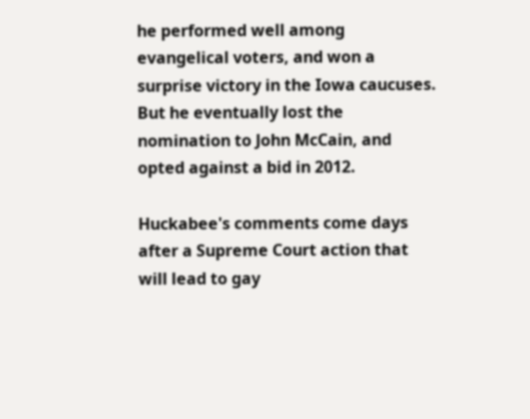he performed well among evangelical voters, and won a surprise victory in the Iowa caucuses. But he eventually lost the nomination to John McCain, and opted against a bid in 2012.

Huckabee's comments come days after a Supreme Court action that will lead to gay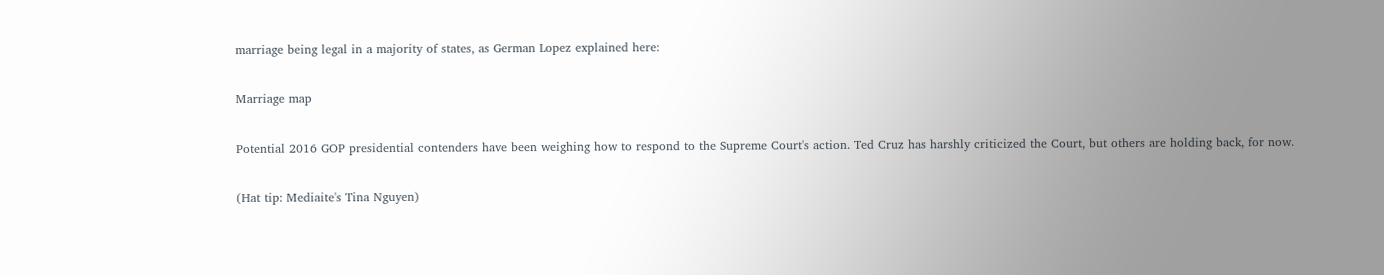marriage being legal in a majority of states, as German Lopez explained here:

Marriage map

Potential 2016 GOP presidential contenders have been weighing how to respond to the Supreme Court's action. Ted Cruz has harshly criticized the Court, but others are holding back, for now.

(Hat tip: Mediaite's Tina Nguyen)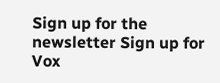Sign up for the newsletter Sign up for Vox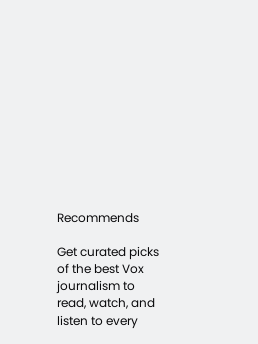Recommends

Get curated picks of the best Vox journalism to read, watch, and listen to every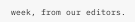week, from our editors.